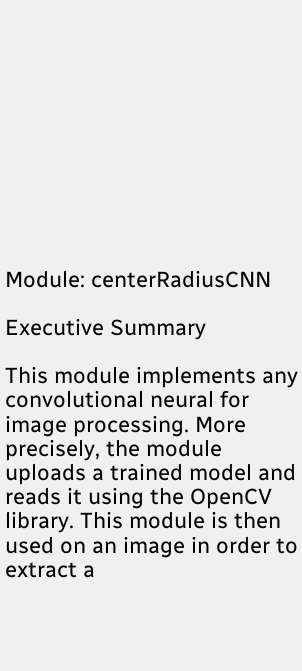Module: centerRadiusCNN

Executive Summary

This module implements any convolutional neural for image processing. More precisely, the module uploads a trained model and reads it using the OpenCV library. This module is then used on an image in order to extract a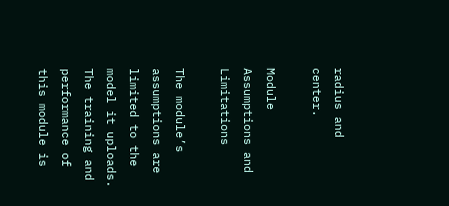radius and center.

Module Assumptions and Limitations

The module’s assumptions are limited to the model it uploads. The training and performance of this module is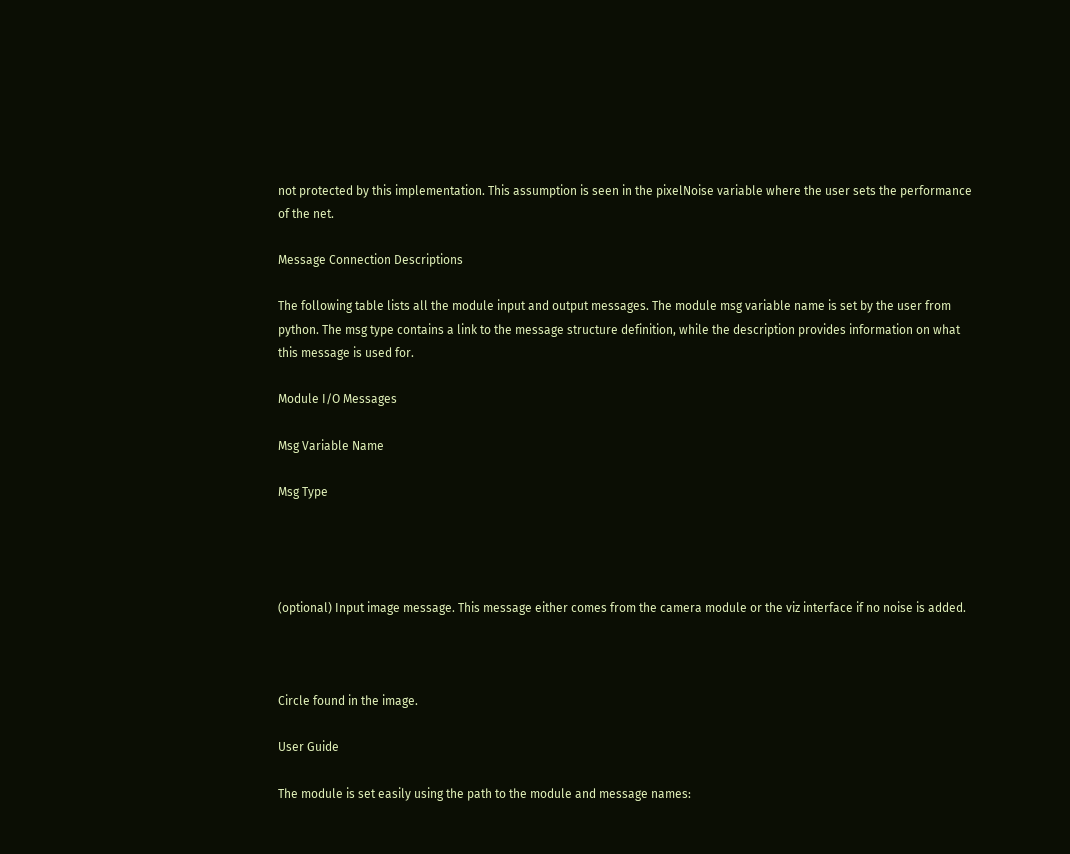not protected by this implementation. This assumption is seen in the pixelNoise variable where the user sets the performance of the net.

Message Connection Descriptions

The following table lists all the module input and output messages. The module msg variable name is set by the user from python. The msg type contains a link to the message structure definition, while the description provides information on what this message is used for.

Module I/O Messages

Msg Variable Name

Msg Type




(optional) Input image message. This message either comes from the camera module or the viz interface if no noise is added.



Circle found in the image.

User Guide

The module is set easily using the path to the module and message names: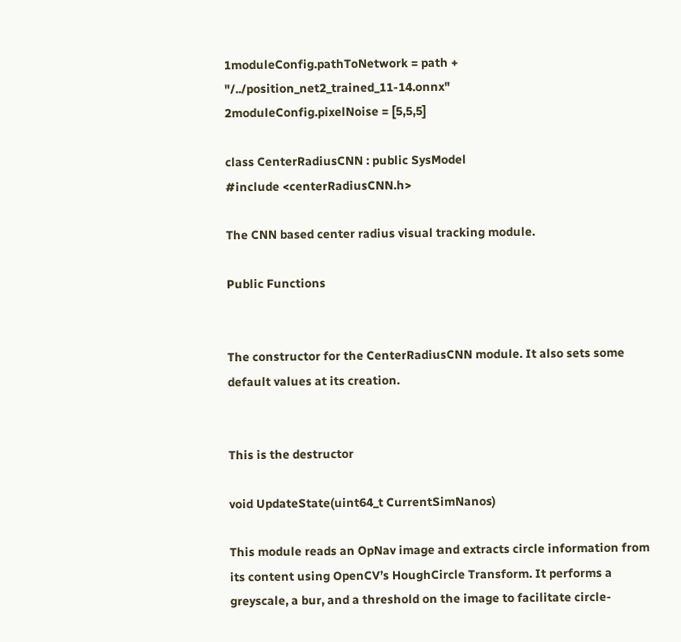1moduleConfig.pathToNetwork = path + "/../position_net2_trained_11-14.onnx"
2moduleConfig.pixelNoise = [5,5,5]

class CenterRadiusCNN : public SysModel
#include <centerRadiusCNN.h>

The CNN based center radius visual tracking module.

Public Functions


The constructor for the CenterRadiusCNN module. It also sets some default values at its creation.


This is the destructor

void UpdateState(uint64_t CurrentSimNanos)

This module reads an OpNav image and extracts circle information from its content using OpenCV’s HoughCircle Transform. It performs a greyscale, a bur, and a threshold on the image to facilitate circle-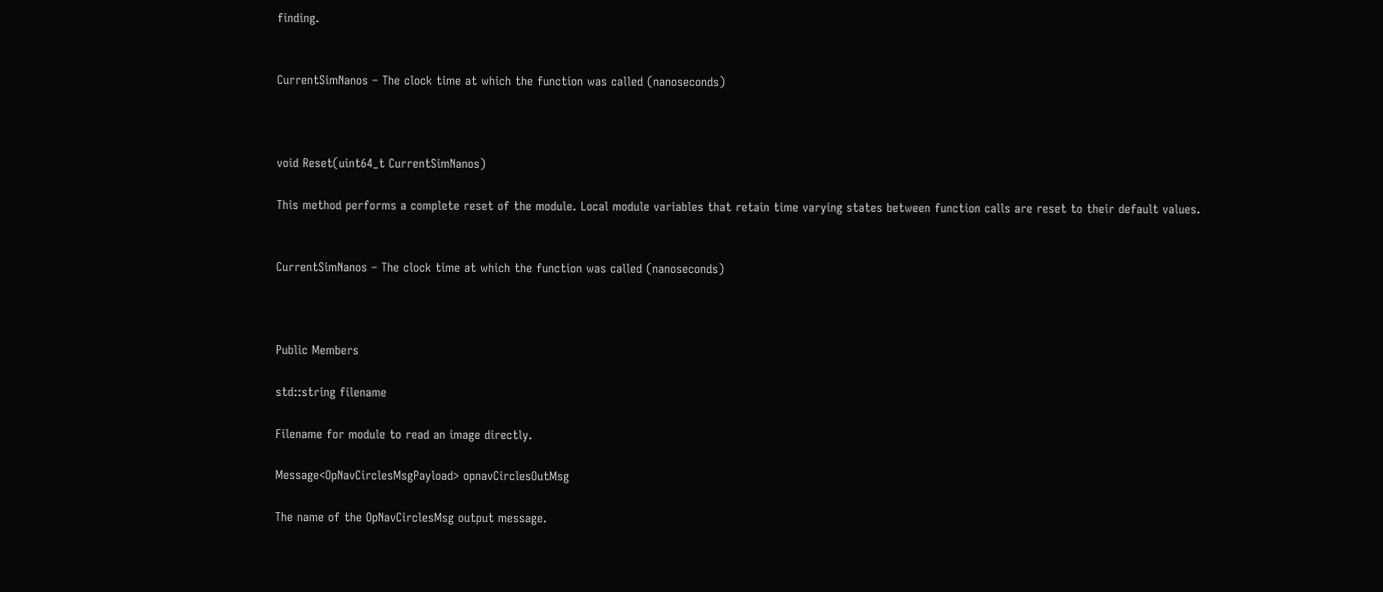finding.


CurrentSimNanos – The clock time at which the function was called (nanoseconds)



void Reset(uint64_t CurrentSimNanos)

This method performs a complete reset of the module. Local module variables that retain time varying states between function calls are reset to their default values.


CurrentSimNanos – The clock time at which the function was called (nanoseconds)



Public Members

std::string filename

Filename for module to read an image directly.

Message<OpNavCirclesMsgPayload> opnavCirclesOutMsg

The name of the OpNavCirclesMsg output message.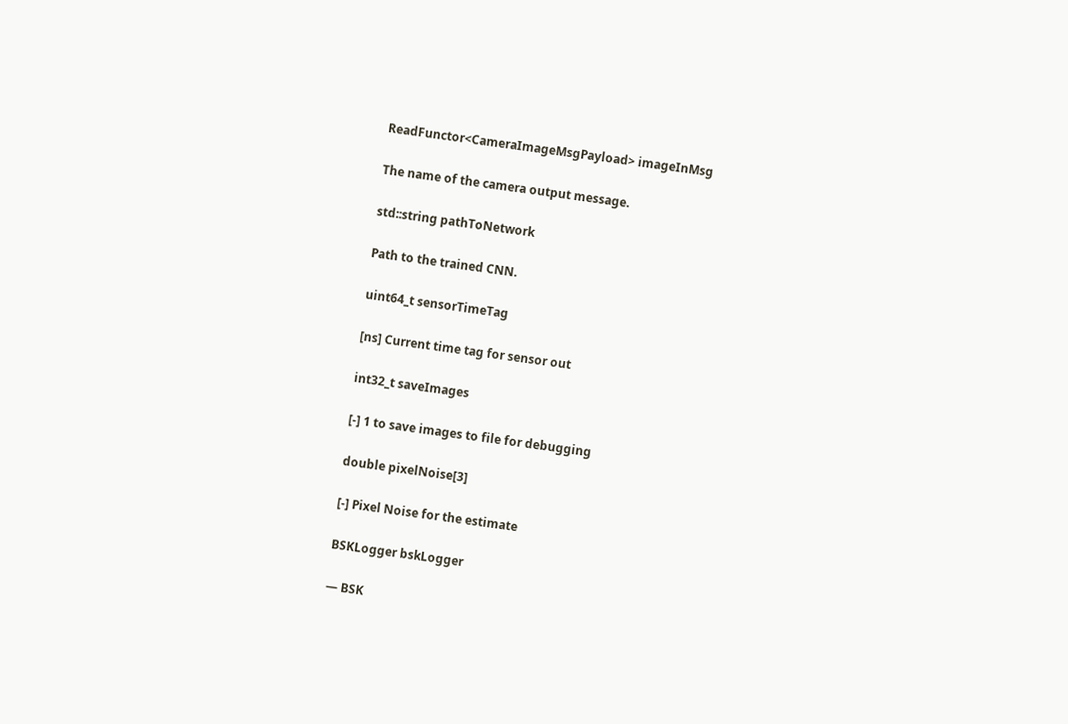ReadFunctor<CameraImageMsgPayload> imageInMsg

The name of the camera output message.

std::string pathToNetwork

Path to the trained CNN.

uint64_t sensorTimeTag

[ns] Current time tag for sensor out

int32_t saveImages

[-] 1 to save images to file for debugging

double pixelNoise[3]

[-] Pixel Noise for the estimate

BSKLogger bskLogger

— BSK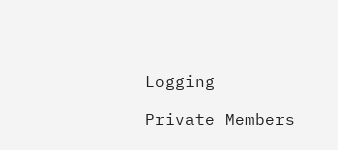Logging

Private Members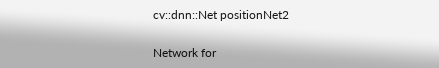cv::dnn::Net positionNet2

Network for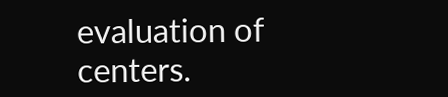evaluation of centers.